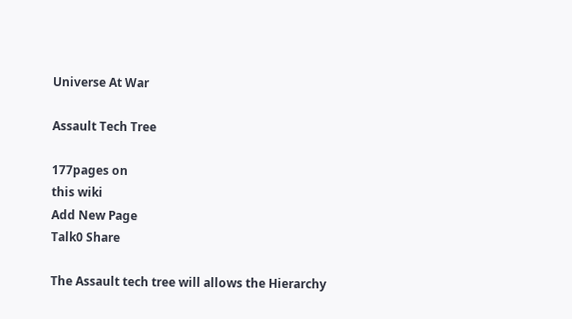Universe At War

Assault Tech Tree

177pages on
this wiki
Add New Page
Talk0 Share

The Assault tech tree will allows the Hierarchy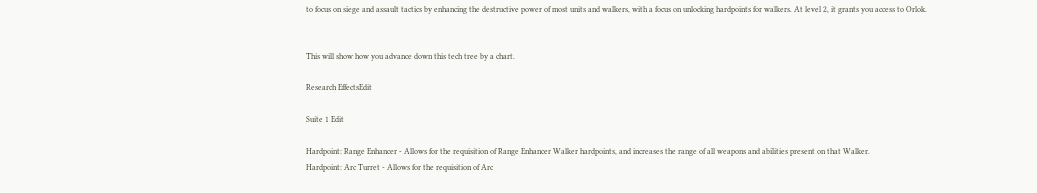to focus on siege and assault tactics by enhancing the destructive power of most units and walkers, with a focus on unlocking hardpoints for walkers. At level 2, it grants you access to Orlok.


This will show how you advance down this tech tree by a chart.

Research EffectsEdit

Suite 1 Edit

Hardpoint: Range Enhancer - Allows for the requisition of Range Enhancer Walker hardpoints, and increases the range of all weapons and abilities present on that Walker.
Hardpoint: Arc Turret - Allows for the requisition of Arc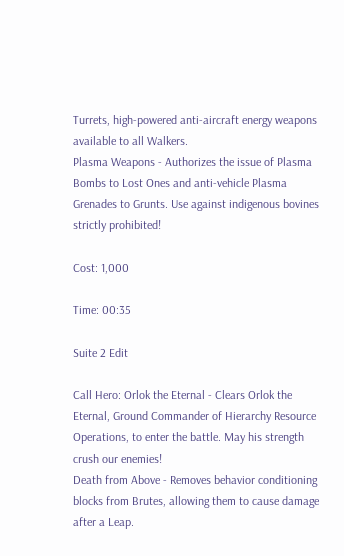Turrets, high-powered anti-aircraft energy weapons available to all Walkers.
Plasma Weapons - Authorizes the issue of Plasma Bombs to Lost Ones and anti-vehicle Plasma Grenades to Grunts. Use against indigenous bovines strictly prohibited!

Cost: 1,000

Time: 00:35

Suite 2 Edit

Call Hero: Orlok the Eternal - Clears Orlok the Eternal, Ground Commander of Hierarchy Resource Operations, to enter the battle. May his strength crush our enemies!
Death from Above - Removes behavior conditioning blocks from Brutes, allowing them to cause damage after a Leap.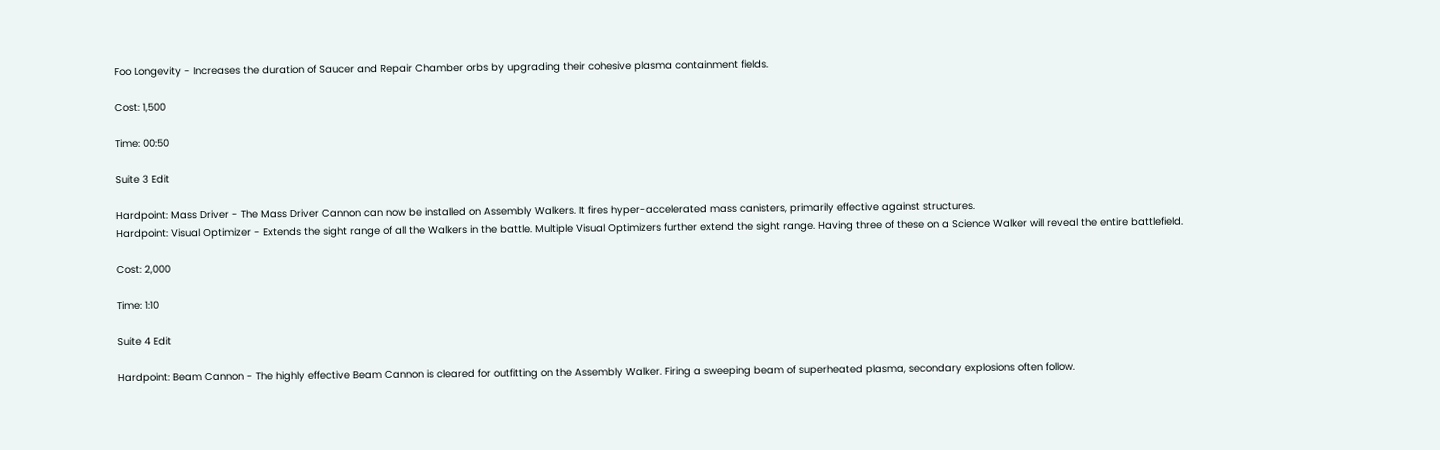Foo Longevity - Increases the duration of Saucer and Repair Chamber orbs by upgrading their cohesive plasma containment fields.

Cost: 1,500

Time: 00:50

Suite 3 Edit

Hardpoint: Mass Driver - The Mass Driver Cannon can now be installed on Assembly Walkers. It fires hyper-accelerated mass canisters, primarily effective against structures.
Hardpoint: Visual Optimizer - Extends the sight range of all the Walkers in the battle. Multiple Visual Optimizers further extend the sight range. Having three of these on a Science Walker will reveal the entire battlefield.

Cost: 2,000

Time: 1:10

Suite 4 Edit

Hardpoint: Beam Cannon - The highly effective Beam Cannon is cleared for outfitting on the Assembly Walker. Firing a sweeping beam of superheated plasma, secondary explosions often follow.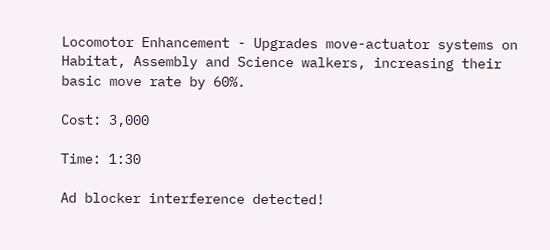Locomotor Enhancement - Upgrades move-actuator systems on Habitat, Assembly and Science walkers, increasing their basic move rate by 60%.

Cost: 3,000

Time: 1:30

Ad blocker interference detected!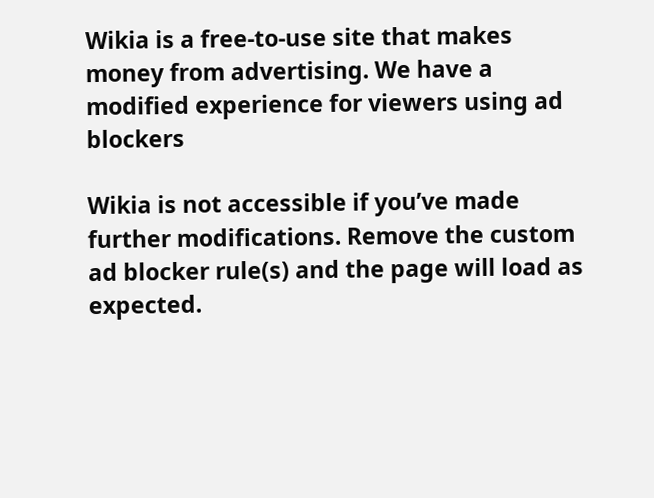Wikia is a free-to-use site that makes money from advertising. We have a modified experience for viewers using ad blockers

Wikia is not accessible if you’ve made further modifications. Remove the custom ad blocker rule(s) and the page will load as expected.